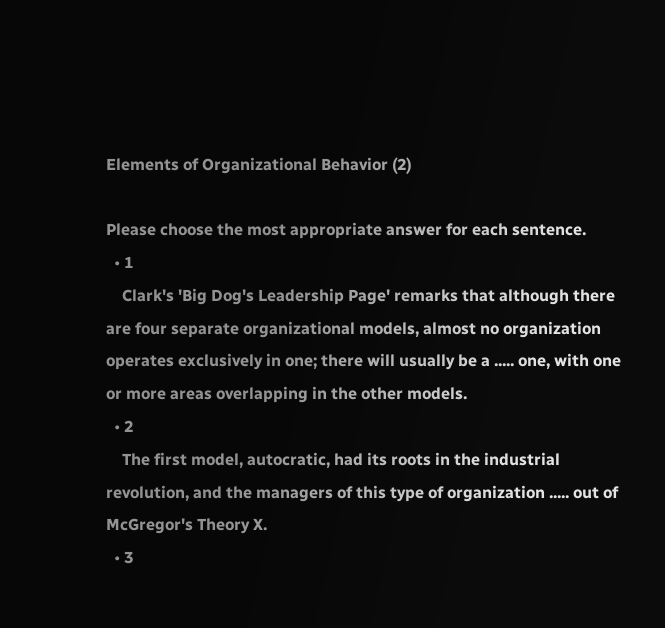Elements of Organizational Behavior (2)

Please choose the most appropriate answer for each sentence.
  • 1
    Clark's 'Big Dog's Leadership Page' remarks that although there are four separate organizational models, almost no organization operates exclusively in one; there will usually be a ..... one, with one or more areas overlapping in the other models.
  • 2
    The first model, autocratic, had its roots in the industrial revolution, and the managers of this type of organization ..... out of McGregor's Theory X.
  • 3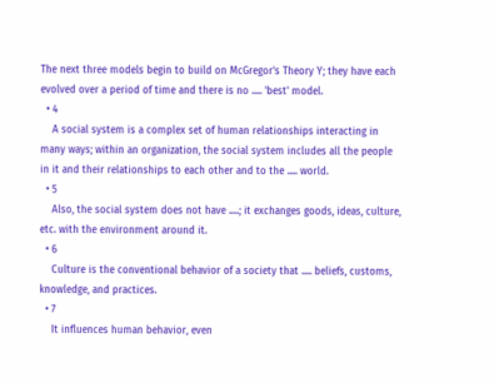The next three models begin to build on McGregor's Theory Y; they have each evolved over a period of time and there is no ..... 'best' model.
  • 4
    A social system is a complex set of human relationships interacting in many ways; within an organization, the social system includes all the people in it and their relationships to each other and to the ..... world.
  • 5
    Also, the social system does not have .....; it exchanges goods, ideas, culture, etc. with the environment around it.
  • 6
    Culture is the conventional behavior of a society that ..... beliefs, customs, knowledge, and practices.
  • 7
    It influences human behavior, even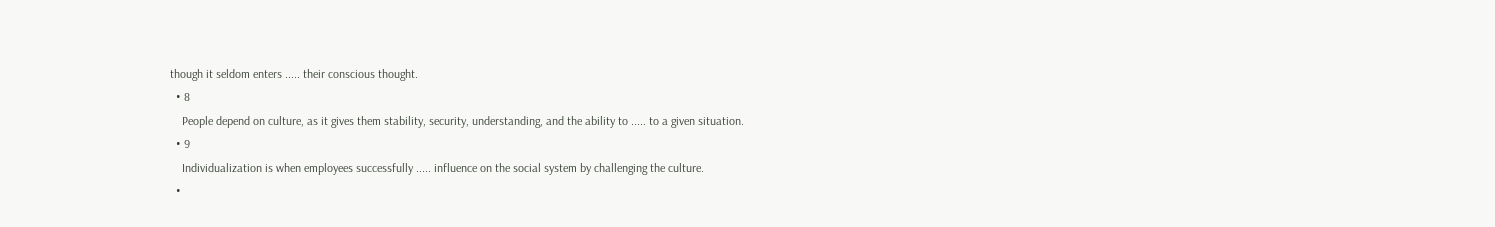though it seldom enters ..... their conscious thought.
  • 8
    People depend on culture, as it gives them stability, security, understanding, and the ability to ..... to a given situation.
  • 9
    Individualization is when employees successfully ..... influence on the social system by challenging the culture.
  •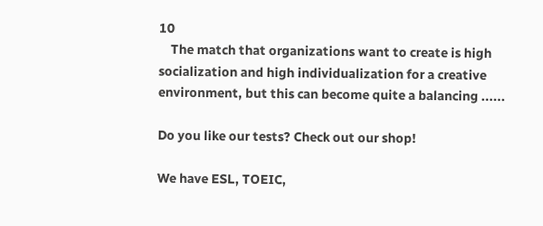10
    The match that organizations want to create is high socialization and high individualization for a creative environment, but this can become quite a balancing ......

Do you like our tests? Check out our shop!

We have ESL, TOEIC,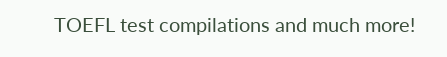TOEFL test compilations and much more!